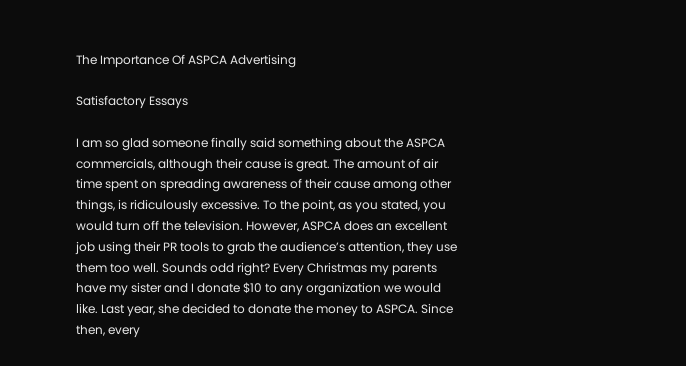The Importance Of ASPCA Advertising

Satisfactory Essays

I am so glad someone finally said something about the ASPCA commercials, although their cause is great. The amount of air time spent on spreading awareness of their cause among other things, is ridiculously excessive. To the point, as you stated, you would turn off the television. However, ASPCA does an excellent job using their PR tools to grab the audience’s attention, they use them too well. Sounds odd right? Every Christmas my parents have my sister and I donate $10 to any organization we would like. Last year, she decided to donate the money to ASPCA. Since then, every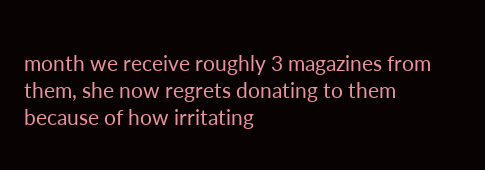month we receive roughly 3 magazines from them, she now regrets donating to them because of how irritating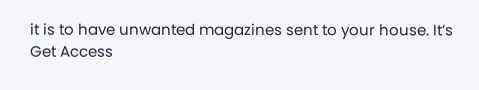it is to have unwanted magazines sent to your house. It’s
Get Access